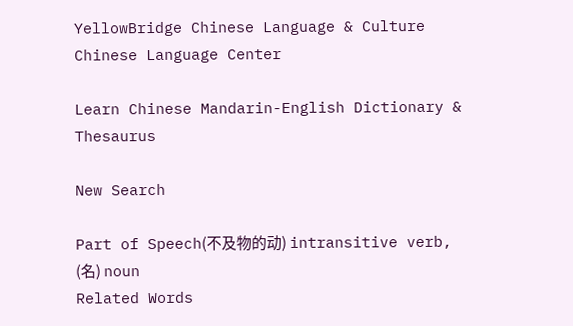YellowBridge Chinese Language & Culture
Chinese Language Center

Learn Chinese Mandarin-English Dictionary & Thesaurus

New Search

Part of Speech(不及物的动) intransitive verb, (名) noun
Related Words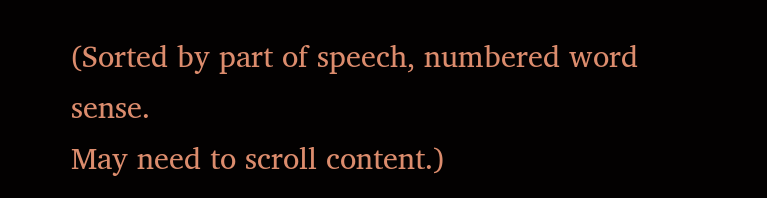(Sorted by part of speech, numbered word sense.
May need to scroll content.)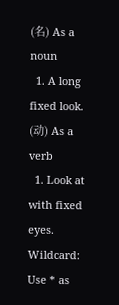(名) As a noun
  1. A long fixed look.
(动) As a verb
  1. Look at with fixed eyes.
Wildcard: Use * as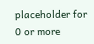placeholder for 0 or more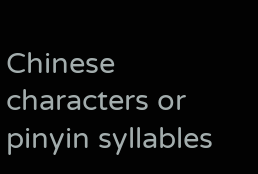Chinese characters or pinyin syllables